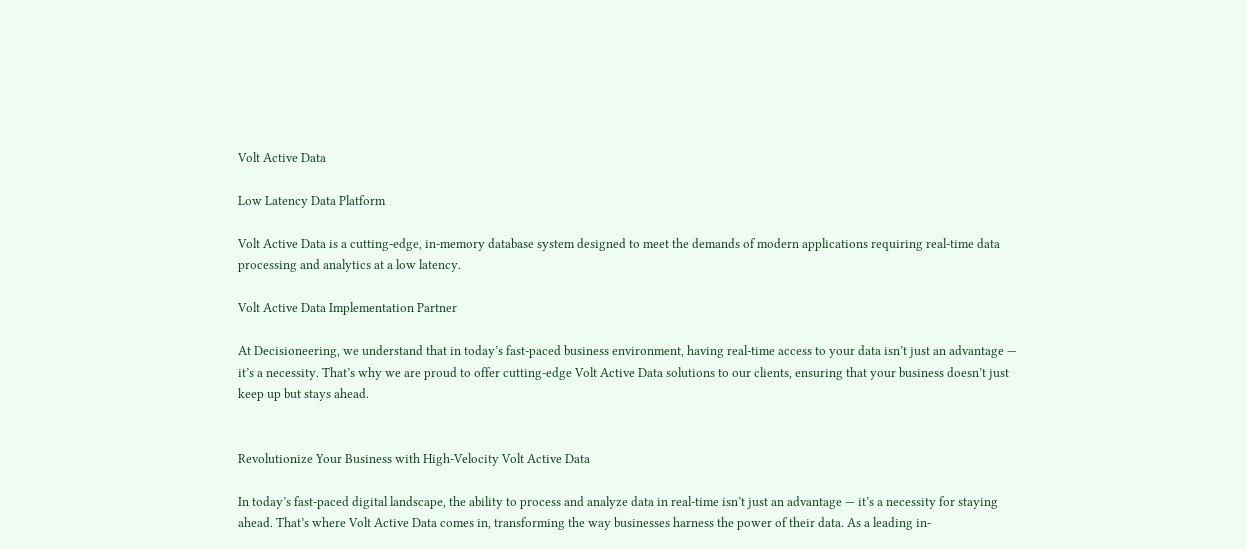Volt Active Data

Low Latency Data Platform

Volt Active Data is a cutting-edge, in-memory database system designed to meet the demands of modern applications requiring real-time data processing and analytics at a low latency.

Volt Active Data Implementation Partner

At Decisioneering, we understand that in today’s fast-paced business environment, having real-time access to your data isn’t just an advantage — it’s a necessity. That’s why we are proud to offer cutting-edge Volt Active Data solutions to our clients, ensuring that your business doesn’t just keep up but stays ahead.


Revolutionize Your Business with High-Velocity Volt Active Data

In today’s fast-paced digital landscape, the ability to process and analyze data in real-time isn’t just an advantage — it’s a necessity for staying ahead. That’s where Volt Active Data comes in, transforming the way businesses harness the power of their data. As a leading in-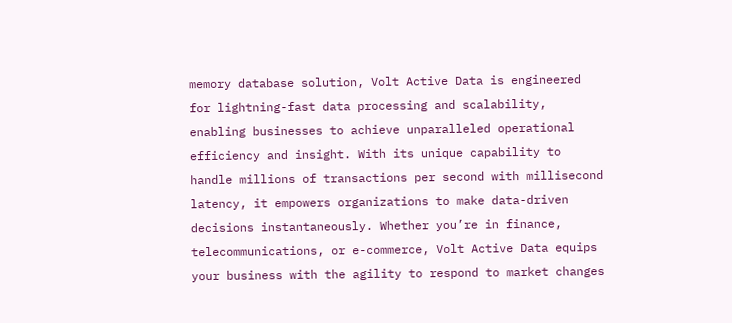memory database solution, Volt Active Data is engineered for lightning-fast data processing and scalability, enabling businesses to achieve unparalleled operational efficiency and insight. With its unique capability to handle millions of transactions per second with millisecond latency, it empowers organizations to make data-driven decisions instantaneously. Whether you’re in finance, telecommunications, or e-commerce, Volt Active Data equips your business with the agility to respond to market changes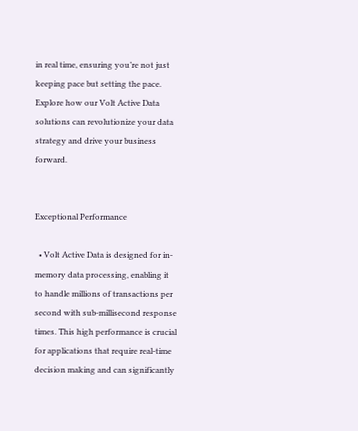in real time, ensuring you’re not just keeping pace but setting the pace. Explore how our Volt Active Data solutions can revolutionize your data strategy and drive your business forward.


Exceptional Performance

  • Volt Active Data is designed for in-memory data processing, enabling it to handle millions of transactions per second with sub-millisecond response times. This high performance is crucial for applications that require real-time decision making and can significantly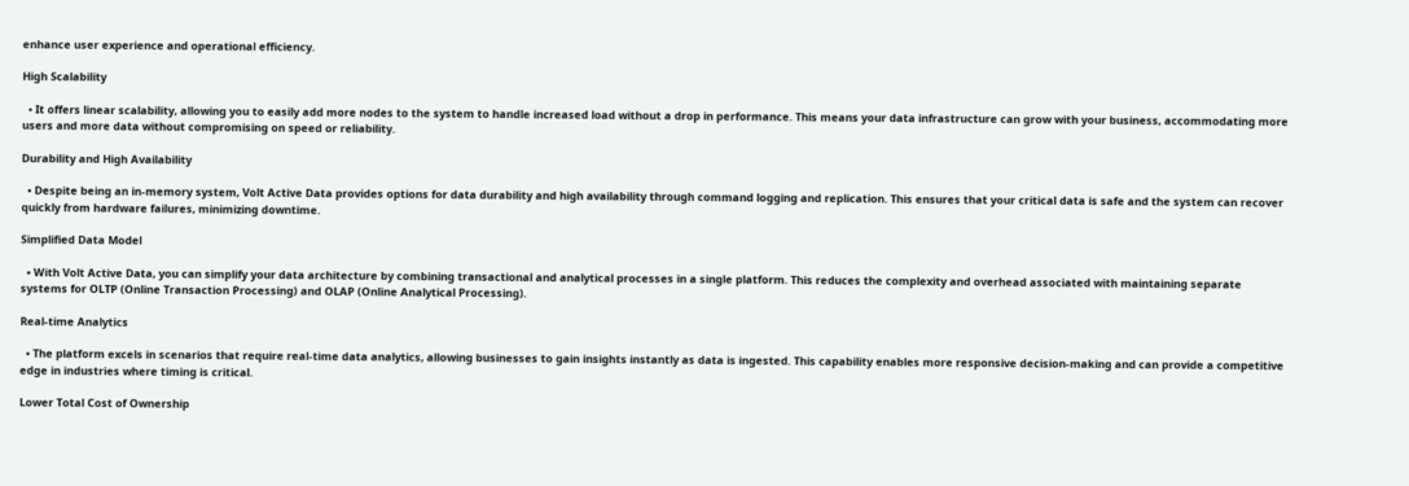enhance user experience and operational efficiency.

High Scalability

  • It offers linear scalability, allowing you to easily add more nodes to the system to handle increased load without a drop in performance. This means your data infrastructure can grow with your business, accommodating more users and more data without compromising on speed or reliability.

Durability and High Availability

  • Despite being an in-memory system, Volt Active Data provides options for data durability and high availability through command logging and replication. This ensures that your critical data is safe and the system can recover quickly from hardware failures, minimizing downtime.

Simplified Data Model

  • With Volt Active Data, you can simplify your data architecture by combining transactional and analytical processes in a single platform. This reduces the complexity and overhead associated with maintaining separate systems for OLTP (Online Transaction Processing) and OLAP (Online Analytical Processing).

Real-time Analytics

  • The platform excels in scenarios that require real-time data analytics, allowing businesses to gain insights instantly as data is ingested. This capability enables more responsive decision-making and can provide a competitive edge in industries where timing is critical.

Lower Total Cost of Ownership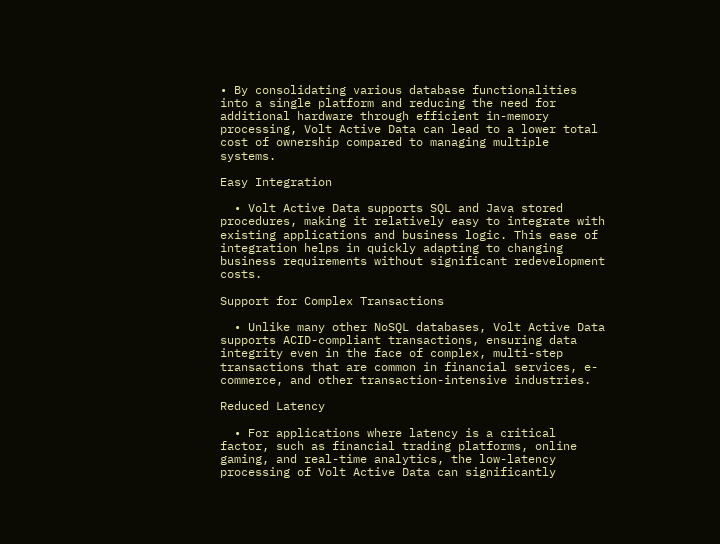• By consolidating various database functionalities into a single platform and reducing the need for additional hardware through efficient in-memory processing, Volt Active Data can lead to a lower total cost of ownership compared to managing multiple systems.

Easy Integration

  • Volt Active Data supports SQL and Java stored procedures, making it relatively easy to integrate with existing applications and business logic. This ease of integration helps in quickly adapting to changing business requirements without significant redevelopment costs.

Support for Complex Transactions

  • Unlike many other NoSQL databases, Volt Active Data supports ACID-compliant transactions, ensuring data integrity even in the face of complex, multi-step transactions that are common in financial services, e-commerce, and other transaction-intensive industries.

Reduced Latency

  • For applications where latency is a critical factor, such as financial trading platforms, online gaming, and real-time analytics, the low-latency processing of Volt Active Data can significantly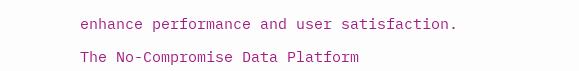enhance performance and user satisfaction.

The No-Compromise Data Platform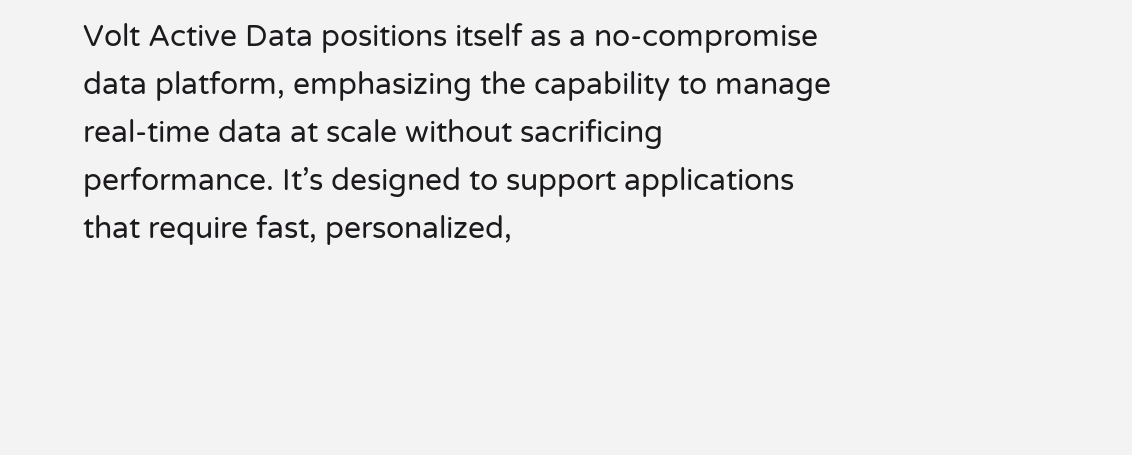Volt Active Data positions itself as a no-compromise data platform, emphasizing the capability to manage real-time data at scale without sacrificing performance. It’s designed to support applications that require fast, personalized,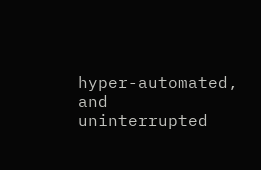hyper-automated, and uninterrupted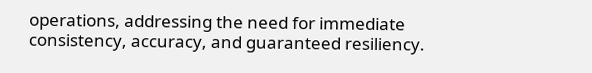operations, addressing the need for immediate consistency, accuracy, and guaranteed resiliency.